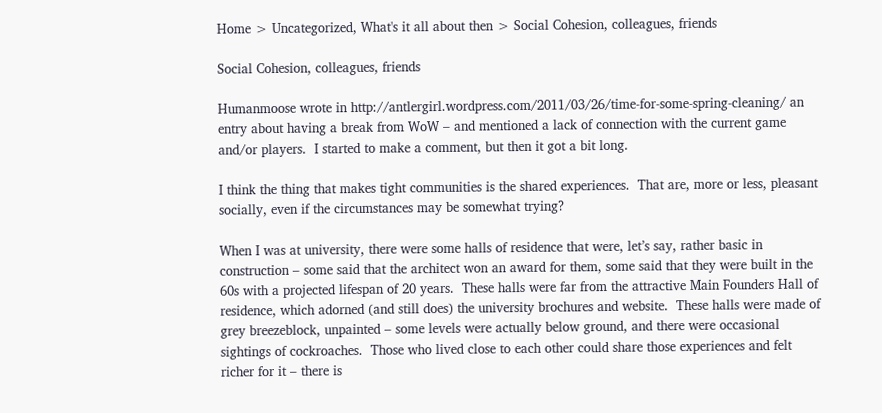Home > Uncategorized, What's it all about then > Social Cohesion, colleagues, friends

Social Cohesion, colleagues, friends

Humanmoose wrote in http://antlergirl.wordpress.com/2011/03/26/time-for-some-spring-cleaning/ an entry about having a break from WoW – and mentioned a lack of connection with the current game and/or players.  I started to make a comment, but then it got a bit long.

I think the thing that makes tight communities is the shared experiences.  That are, more or less, pleasant socially, even if the circumstances may be somewhat trying?

When I was at university, there were some halls of residence that were, let’s say, rather basic in construction – some said that the architect won an award for them, some said that they were built in the 60s with a projected lifespan of 20 years.  These halls were far from the attractive Main Founders Hall of residence, which adorned (and still does) the university brochures and website.  These halls were made of grey breezeblock, unpainted – some levels were actually below ground, and there were occasional sightings of cockroaches.  Those who lived close to each other could share those experiences and felt richer for it – there is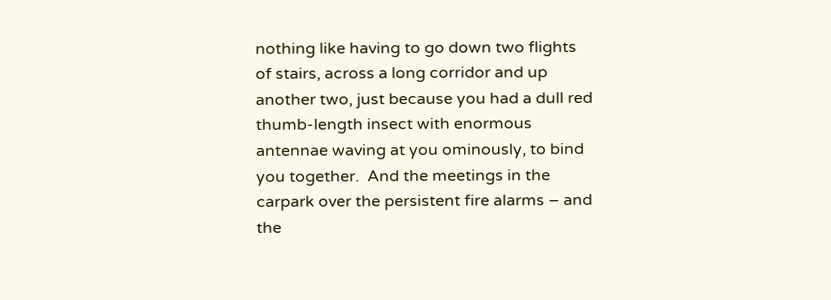nothing like having to go down two flights of stairs, across a long corridor and up another two, just because you had a dull red thumb-length insect with enormous antennae waving at you ominously, to bind you together.  And the meetings in the carpark over the persistent fire alarms – and the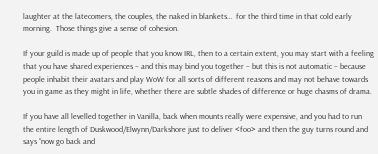laughter at the latecomers, the couples, the naked in blankets…  for the third time in that cold early morning.  Those things give a sense of cohesion.

If your guild is made up of people that you know IRL, then to a certain extent, you may start with a feeling that you have shared experiences – and this may bind you together – but this is not automatic – because people inhabit their avatars and play WoW for all sorts of different reasons and may not behave towards you in game as they might in life, whether there are subtle shades of difference or huge chasms of drama.

If you have all levelled together in Vanilla, back when mounts really were expensive, and you had to run the entire length of Duskwood/Elwynn/Darkshore just to deliver <foo> and then the guy turns round and says “now go back and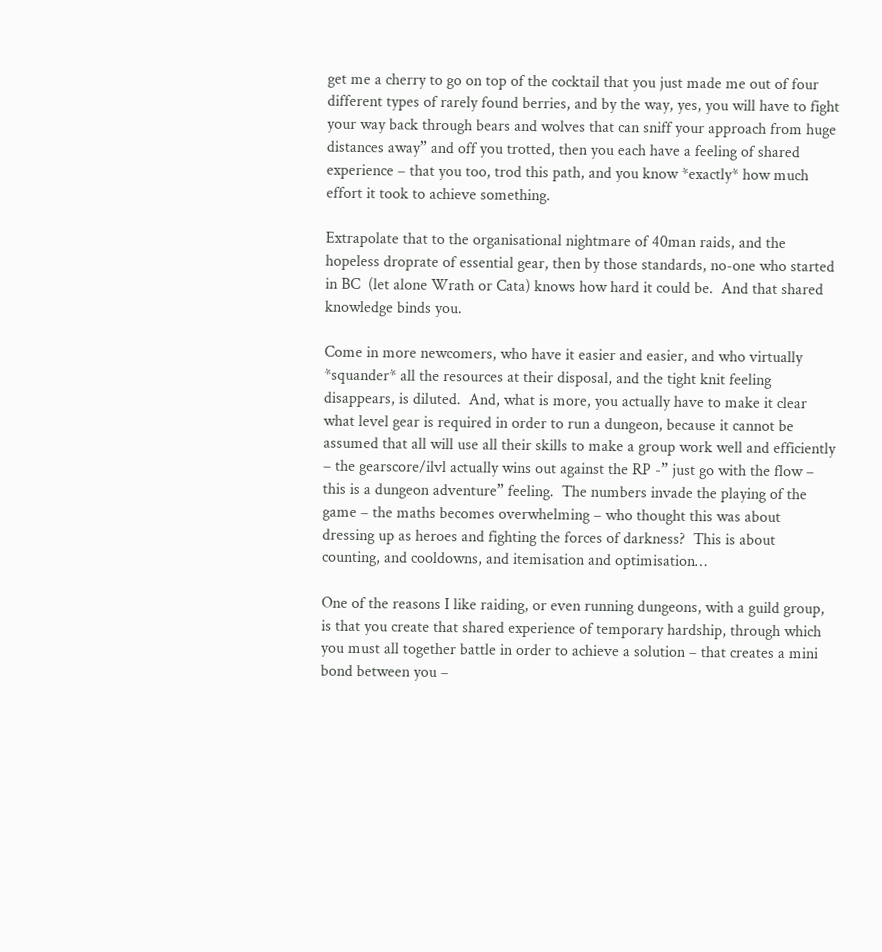get me a cherry to go on top of the cocktail that you just made me out of four different types of rarely found berries, and by the way, yes, you will have to fight your way back through bears and wolves that can sniff your approach from huge distances away” and off you trotted, then you each have a feeling of shared experience – that you too, trod this path, and you know *exactly* how much effort it took to achieve something.

Extrapolate that to the organisational nightmare of 40man raids, and the hopeless droprate of essential gear, then by those standards, no-one who started in BC  (let alone Wrath or Cata) knows how hard it could be.  And that shared knowledge binds you.

Come in more newcomers, who have it easier and easier, and who virtually *squander* all the resources at their disposal, and the tight knit feeling disappears, is diluted.  And, what is more, you actually have to make it clear what level gear is required in order to run a dungeon, because it cannot be assumed that all will use all their skills to make a group work well and efficiently – the gearscore/ilvl actually wins out against the RP -” just go with the flow – this is a dungeon adventure” feeling.  The numbers invade the playing of the game – the maths becomes overwhelming – who thought this was about dressing up as heroes and fighting the forces of darkness?  This is about counting, and cooldowns, and itemisation and optimisation…

One of the reasons I like raiding, or even running dungeons, with a guild group, is that you create that shared experience of temporary hardship, through which you must all together battle in order to achieve a solution – that creates a mini bond between you –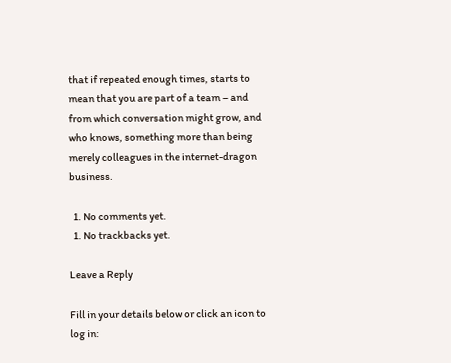that if repeated enough times, starts to mean that you are part of a team – and from which conversation might grow, and who knows, something more than being merely colleagues in the internet-dragon business.

  1. No comments yet.
  1. No trackbacks yet.

Leave a Reply

Fill in your details below or click an icon to log in: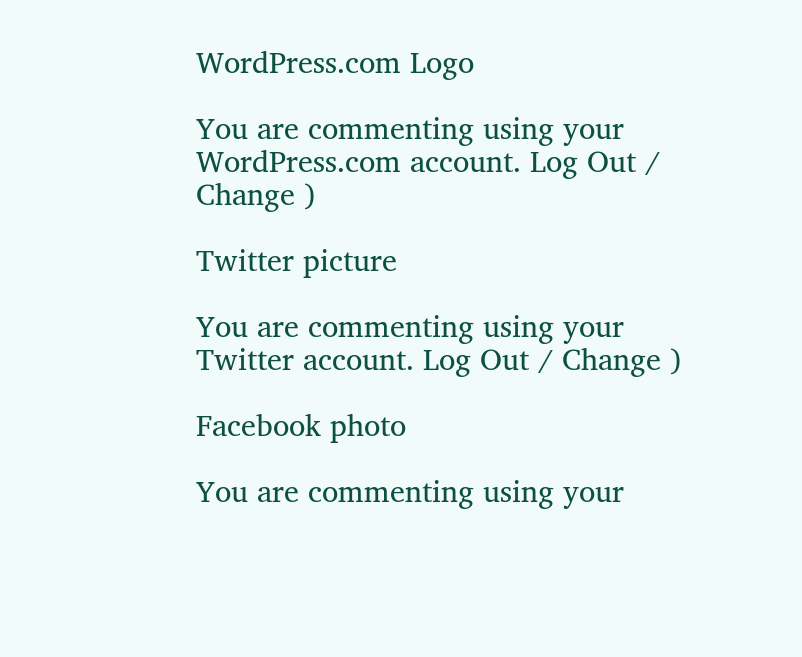WordPress.com Logo

You are commenting using your WordPress.com account. Log Out / Change )

Twitter picture

You are commenting using your Twitter account. Log Out / Change )

Facebook photo

You are commenting using your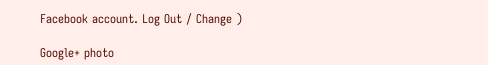Facebook account. Log Out / Change )

Google+ photo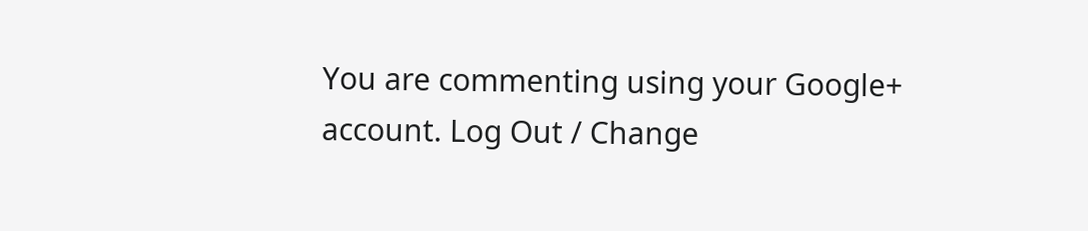You are commenting using your Google+ account. Log Out / Change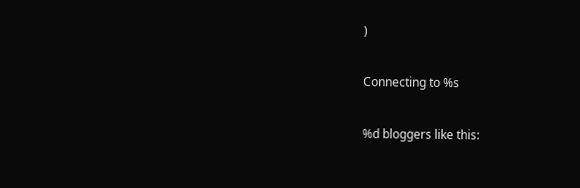)

Connecting to %s

%d bloggers like this: